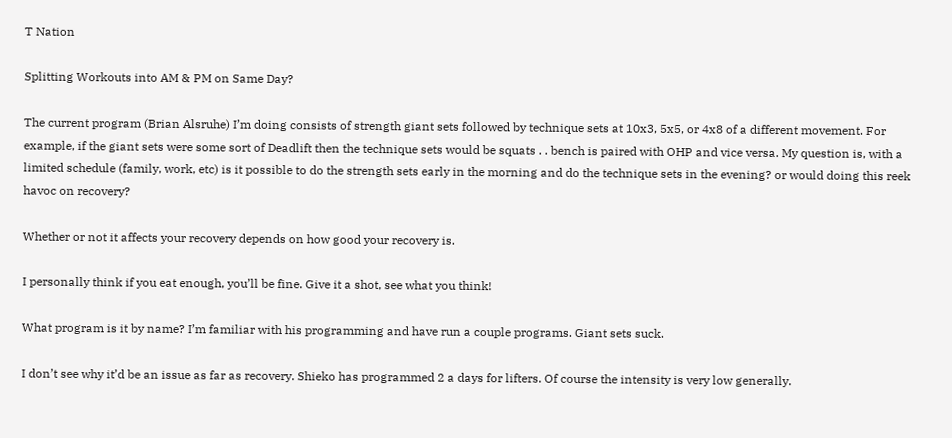T Nation

Splitting Workouts into AM & PM on Same Day?

The current program (Brian Alsruhe) I’m doing consists of strength giant sets followed by technique sets at 10x3, 5x5, or 4x8 of a different movement. For example, if the giant sets were some sort of Deadlift then the technique sets would be squats . . bench is paired with OHP and vice versa. My question is, with a limited schedule (family, work, etc) is it possible to do the strength sets early in the morning and do the technique sets in the evening? or would doing this reek havoc on recovery?

Whether or not it affects your recovery depends on how good your recovery is.

I personally think if you eat enough, you’ll be fine. Give it a shot, see what you think!

What program is it by name? I’m familiar with his programming and have run a couple programs. Giant sets suck.

I don’t see why it’d be an issue as far as recovery. Shieko has programmed 2 a days for lifters. Of course the intensity is very low generally.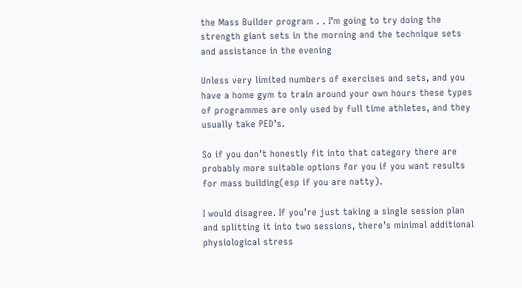the Mass Builder program . . I’m going to try doing the strength giant sets in the morning and the technique sets and assistance in the evening

Unless very limited numbers of exercises and sets, and you have a home gym to train around your own hours these types of programmes are only used by full time athletes, and they usually take PED’s.

So if you don’t honestly fit into that category there are probably more suitable options for you if you want results for mass building(esp if you are natty).

I would disagree. If you’re just taking a single session plan and splitting it into two sessions, there’s minimal additional physiological stress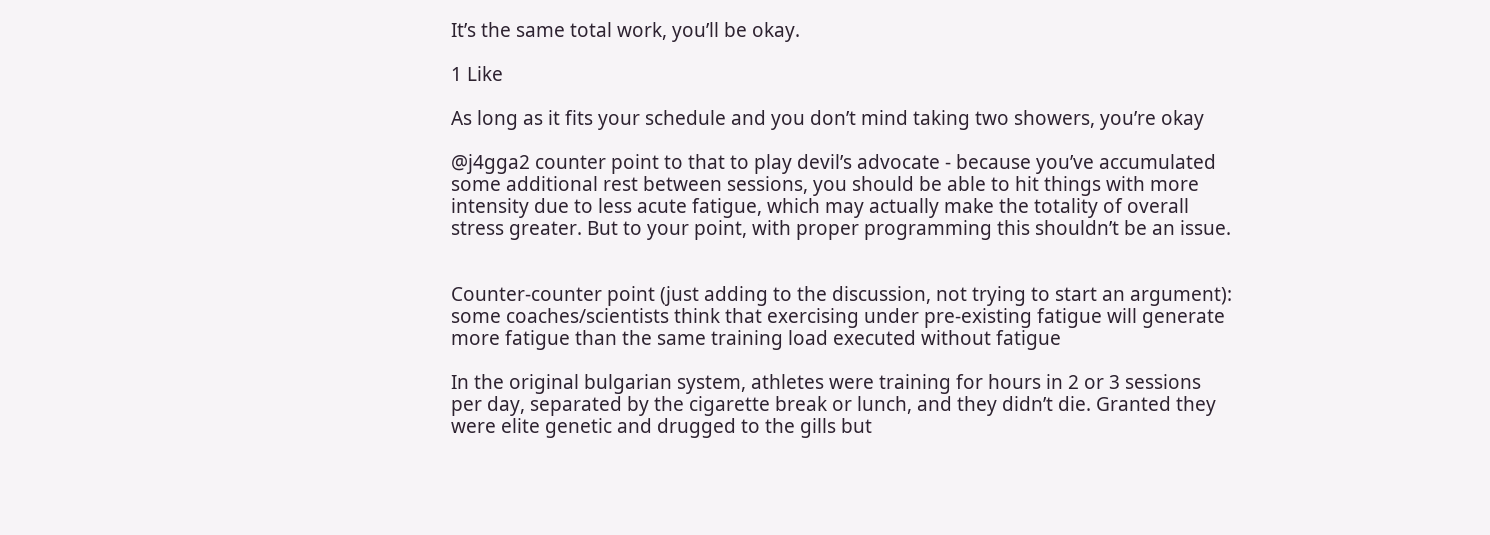It’s the same total work, you’ll be okay.

1 Like

As long as it fits your schedule and you don’t mind taking two showers, you’re okay

@j4gga2 counter point to that to play devil’s advocate - because you’ve accumulated some additional rest between sessions, you should be able to hit things with more intensity due to less acute fatigue, which may actually make the totality of overall stress greater. But to your point, with proper programming this shouldn’t be an issue.


Counter-counter point (just adding to the discussion, not trying to start an argument): some coaches/scientists think that exercising under pre-existing fatigue will generate more fatigue than the same training load executed without fatigue

In the original bulgarian system, athletes were training for hours in 2 or 3 sessions per day, separated by the cigarette break or lunch, and they didn’t die. Granted they were elite genetic and drugged to the gills but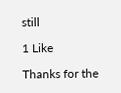still

1 Like

Thanks for the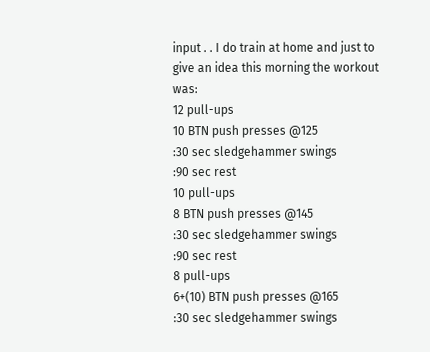input . . I do train at home and just to give an idea this morning the workout was:
12 pull-ups
10 BTN push presses @125
:30 sec sledgehammer swings
:90 sec rest
10 pull-ups
8 BTN push presses @145
:30 sec sledgehammer swings
:90 sec rest
8 pull-ups
6+(10) BTN push presses @165
:30 sec sledgehammer swings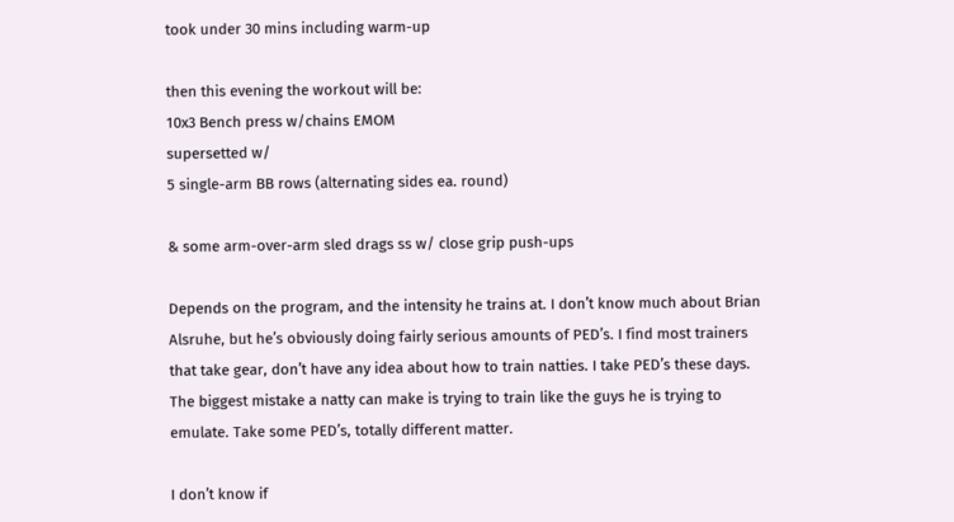took under 30 mins including warm-up

then this evening the workout will be:
10x3 Bench press w/chains EMOM
supersetted w/
5 single-arm BB rows (alternating sides ea. round)

& some arm-over-arm sled drags ss w/ close grip push-ups

Depends on the program, and the intensity he trains at. I don’t know much about Brian Alsruhe, but he’s obviously doing fairly serious amounts of PED’s. I find most trainers that take gear, don’t have any idea about how to train natties. I take PED’s these days. The biggest mistake a natty can make is trying to train like the guys he is trying to emulate. Take some PED’s, totally different matter.

I don’t know if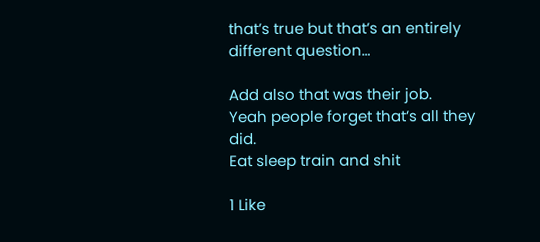that’s true but that’s an entirely different question…

Add also that was their job.
Yeah people forget that’s all they did.
Eat sleep train and shit

1 Like